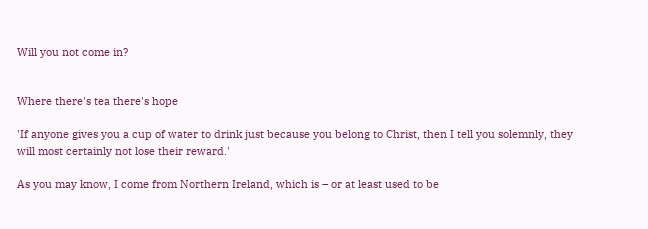Will you not come in?


Where there's tea there's hope

'If anyone gives you a cup of water to drink just because you belong to Christ, then I tell you solemnly, they will most certainly not lose their reward.'

As you may know, I come from Northern Ireland, which is – or at least used to be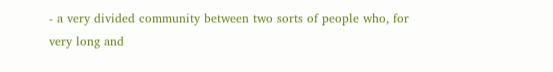- a very divided community between two sorts of people who, for very long and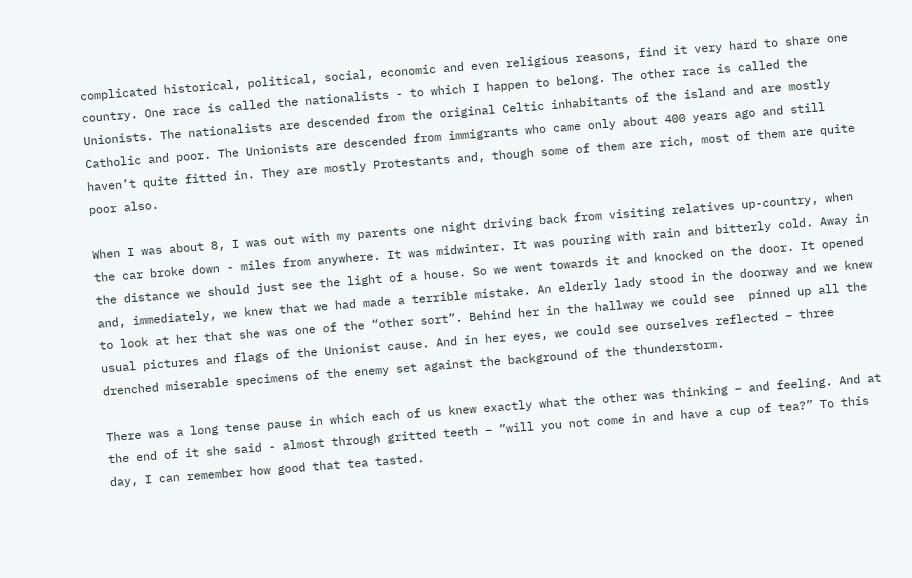complicated historical, political, social, economic and even religious reasons, find it very hard to share one country. One race is called the nationalists - to which I happen to belong. The other race is called the Unionists. The nationalists are descended from the original Celtic inhabitants of the island and are mostly Catholic and poor. The Unionists are descended from immigrants who came only about 400 years ago and still haven’t quite fitted in. They are mostly Protestants and, though some of them are rich, most of them are quite poor also.

When I was about 8, I was out with my parents one night driving back from visiting relatives up-country, when the car broke down - miles from anywhere. It was midwinter. It was pouring with rain and bitterly cold. Away in the distance we should just see the light of a house. So we went towards it and knocked on the door. It opened and, immediately, we knew that we had made a terrible mistake. An elderly lady stood in the doorway and we knew to look at her that she was one of the “other sort”. Behind her in the hallway we could see  pinned up all the usual pictures and flags of the Unionist cause. And in her eyes, we could see ourselves reflected – three drenched miserable specimens of the enemy set against the background of the thunderstorm.

There was a long tense pause in which each of us knew exactly what the other was thinking – and feeling. And at the end of it she said - almost through gritted teeth – “will you not come in and have a cup of tea?” To this day, I can remember how good that tea tasted.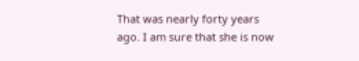That was nearly forty years ago. I am sure that she is now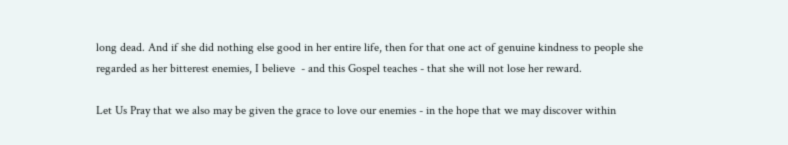long dead. And if she did nothing else good in her entire life, then for that one act of genuine kindness to people she regarded as her bitterest enemies, I believe  - and this Gospel teaches - that she will not lose her reward.

Let Us Pray that we also may be given the grace to love our enemies - in the hope that we may discover within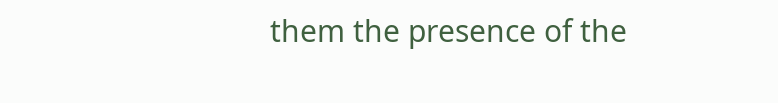them the presence of the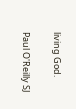living God.

Paul O'Reilly SJ